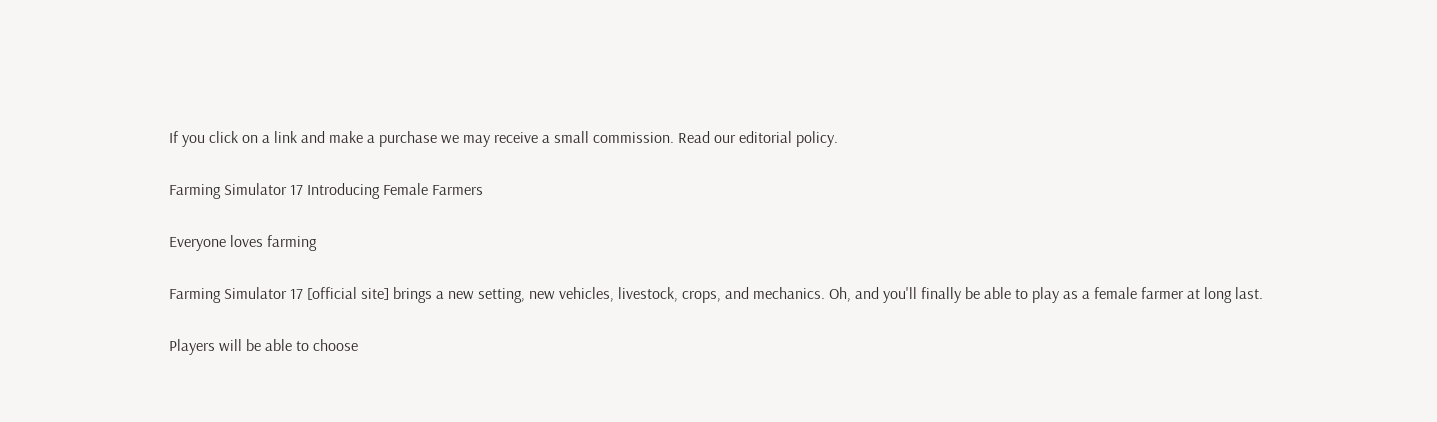If you click on a link and make a purchase we may receive a small commission. Read our editorial policy.

Farming Simulator 17 Introducing Female Farmers

Everyone loves farming

Farming Simulator 17 [official site] brings a new setting, new vehicles, livestock, crops, and mechanics. Oh, and you'll finally be able to play as a female farmer at long last.

Players will be able to choose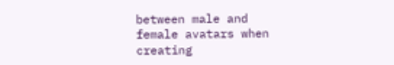between male and female avatars when creating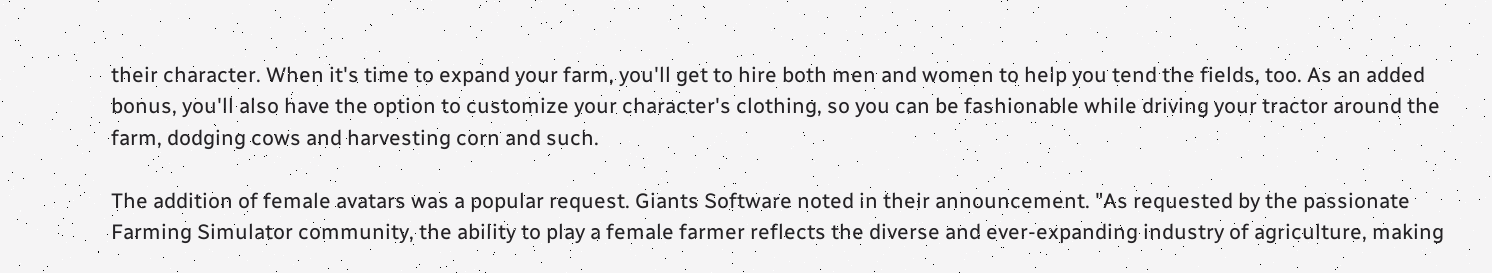their character. When it's time to expand your farm, you'll get to hire both men and women to help you tend the fields, too. As an added bonus, you'll also have the option to customize your character's clothing, so you can be fashionable while driving your tractor around the farm, dodging cows and harvesting corn and such.

The addition of female avatars was a popular request. Giants Software noted in their announcement. "As requested by the passionate Farming Simulator community, the ability to play a female farmer reflects the diverse and ever-expanding industry of agriculture, making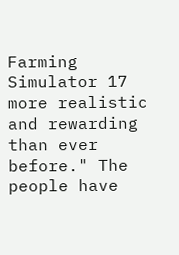Farming Simulator 17 more realistic and rewarding than ever before." The people have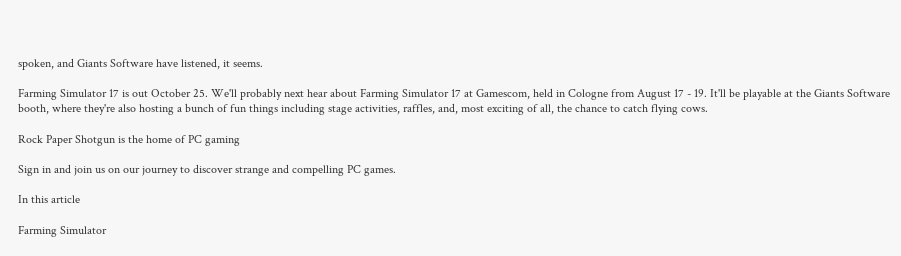spoken, and Giants Software have listened, it seems.

Farming Simulator 17 is out October 25. We'll probably next hear about Farming Simulator 17 at Gamescom, held in Cologne from August 17 - 19. It'll be playable at the Giants Software booth, where they're also hosting a bunch of fun things including stage activities, raffles, and, most exciting of all, the chance to catch flying cows.

Rock Paper Shotgun is the home of PC gaming

Sign in and join us on our journey to discover strange and compelling PC games.

In this article

Farming Simulator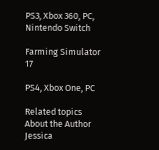PS3, Xbox 360, PC, Nintendo Switch

Farming Simulator 17

PS4, Xbox One, PC

Related topics
About the Author
Jessica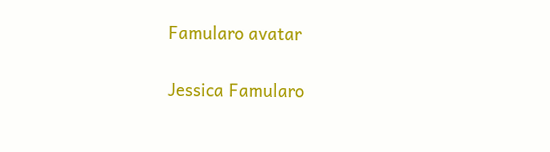Famularo avatar

Jessica Famularo